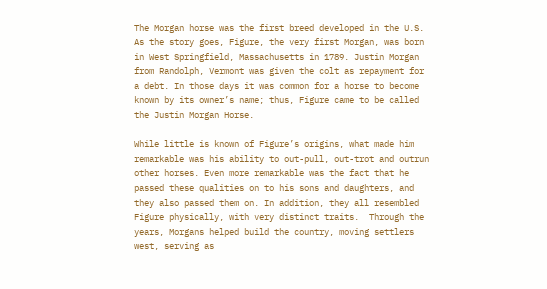The Morgan horse was the first breed developed in the U.S. As the story goes, Figure, the very first Morgan, was born in West Springfield, Massachusetts in 1789. Justin Morgan from Randolph, Vermont was given the colt as repayment for a debt. In those days it was common for a horse to become known by its owner’s name; thus, Figure came to be called the Justin Morgan Horse.

While little is known of Figure’s origins, what made him remarkable was his ability to out-pull, out-trot and outrun other horses. Even more remarkable was the fact that he passed these qualities on to his sons and daughters, and they also passed them on. In addition, they all resembled Figure physically, with very distinct traits.  Through the years, Morgans helped build the country, moving settlers west, serving as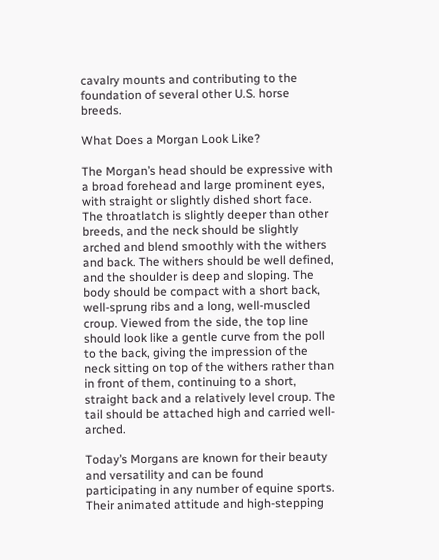cavalry mounts and contributing to the foundation of several other U.S. horse breeds.

What Does a Morgan Look Like?

The Morgan’s head should be expressive with a broad forehead and large prominent eyes, with straight or slightly dished short face. The throatlatch is slightly deeper than other breeds, and the neck should be slightly arched and blend smoothly with the withers and back. The withers should be well defined, and the shoulder is deep and sloping. The body should be compact with a short back, well-sprung ribs and a long, well-muscled croup. Viewed from the side, the top line should look like a gentle curve from the poll to the back, giving the impression of the neck sitting on top of the withers rather than in front of them, continuing to a short, straight back and a relatively level croup. The tail should be attached high and carried well-arched.

Today’s Morgans are known for their beauty and versatility and can be found participating in any number of equine sports. Their animated attitude and high-stepping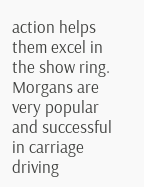action helps them excel in the show ring. Morgans are very popular and successful in carriage driving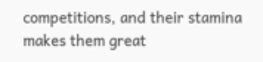competitions, and their stamina makes them great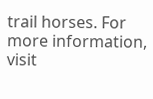trail horses. For more information, visit